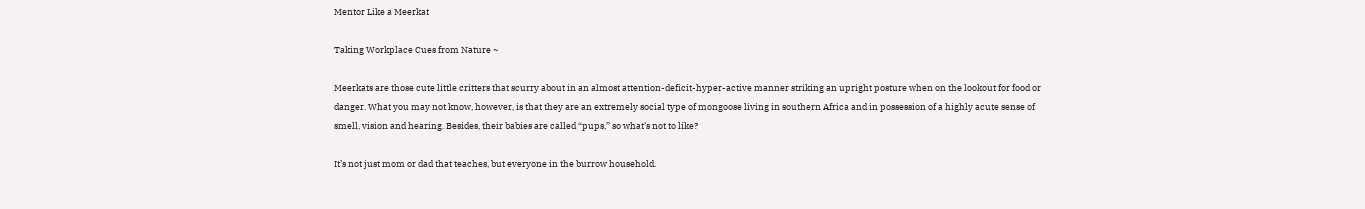Mentor Like a Meerkat

Taking Workplace Cues from Nature ~

Meerkats are those cute little critters that scurry about in an almost attention-deficit-hyper-active manner striking an upright posture when on the lookout for food or danger. What you may not know, however, is that they are an extremely social type of mongoose living in southern Africa and in possession of a highly acute sense of smell, vision and hearing. Besides, their babies are called “pups,” so what’s not to like?

It’s not just mom or dad that teaches, but everyone in the burrow household.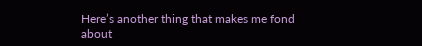Here’s another thing that makes me fond about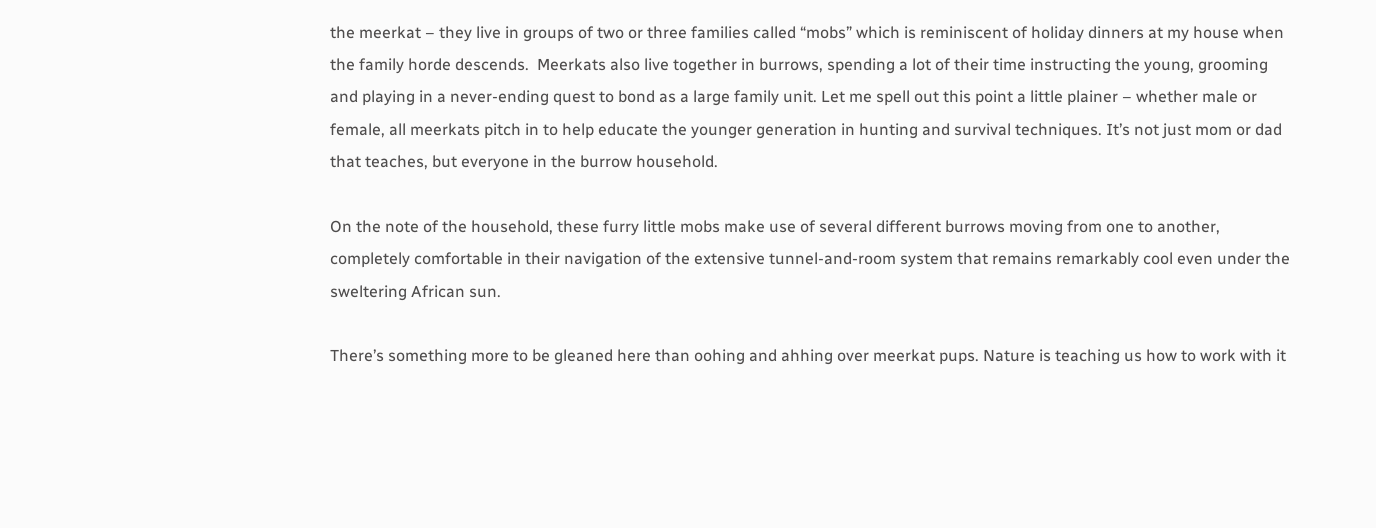the meerkat – they live in groups of two or three families called “mobs” which is reminiscent of holiday dinners at my house when the family horde descends.  Meerkats also live together in burrows, spending a lot of their time instructing the young, grooming and playing in a never-ending quest to bond as a large family unit. Let me spell out this point a little plainer – whether male or female, all meerkats pitch in to help educate the younger generation in hunting and survival techniques. It’s not just mom or dad that teaches, but everyone in the burrow household.

On the note of the household, these furry little mobs make use of several different burrows moving from one to another, completely comfortable in their navigation of the extensive tunnel-and-room system that remains remarkably cool even under the sweltering African sun.

There’s something more to be gleaned here than oohing and ahhing over meerkat pups. Nature is teaching us how to work with it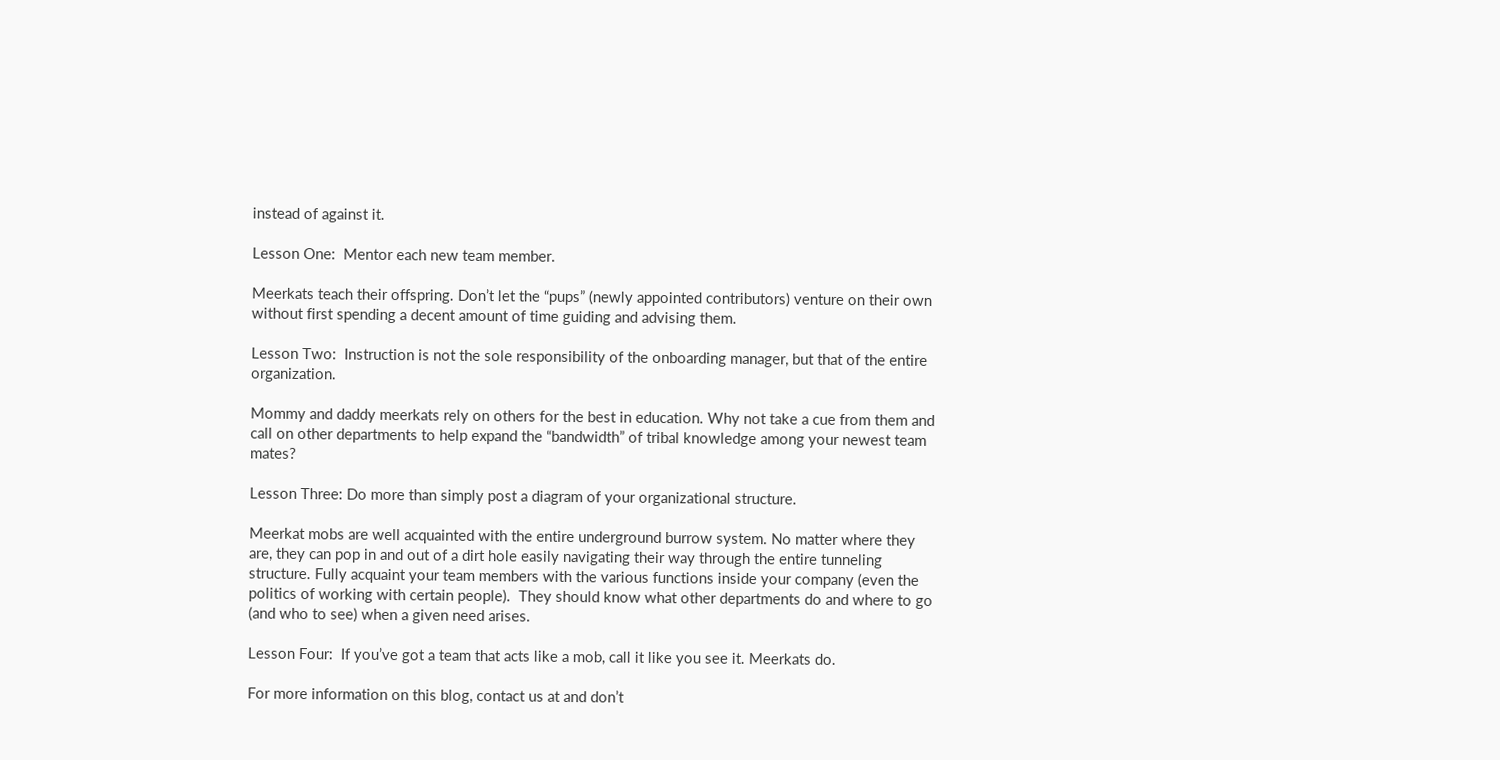instead of against it.

Lesson One:  Mentor each new team member.

Meerkats teach their offspring. Don’t let the “pups” (newly appointed contributors) venture on their own without first spending a decent amount of time guiding and advising them.

Lesson Two:  Instruction is not the sole responsibility of the onboarding manager, but that of the entire organization.

Mommy and daddy meerkats rely on others for the best in education. Why not take a cue from them and call on other departments to help expand the “bandwidth” of tribal knowledge among your newest team mates?

Lesson Three: Do more than simply post a diagram of your organizational structure.

Meerkat mobs are well acquainted with the entire underground burrow system. No matter where they are, they can pop in and out of a dirt hole easily navigating their way through the entire tunneling structure. Fully acquaint your team members with the various functions inside your company (even the politics of working with certain people).  They should know what other departments do and where to go (and who to see) when a given need arises.

Lesson Four:  If you’ve got a team that acts like a mob, call it like you see it. Meerkats do.

For more information on this blog, contact us at and don’t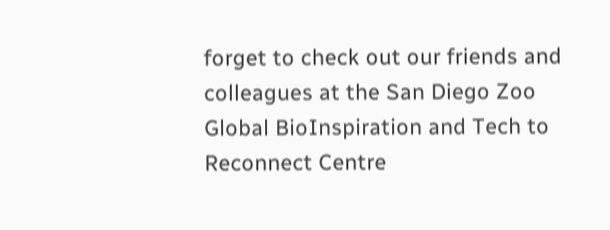forget to check out our friends and colleagues at the San Diego Zoo Global BioInspiration and Tech to Reconnect Centre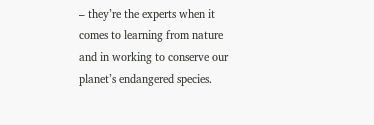– they’re the experts when it comes to learning from nature and in working to conserve our planet’s endangered species.